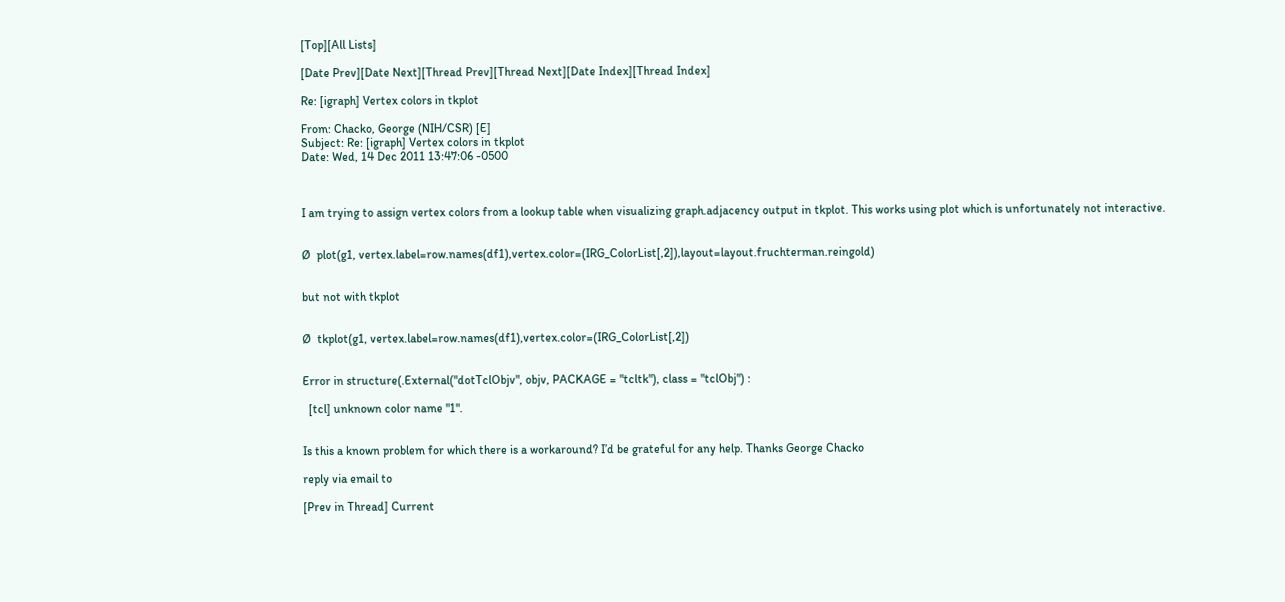[Top][All Lists]

[Date Prev][Date Next][Thread Prev][Thread Next][Date Index][Thread Index]

Re: [igraph] Vertex colors in tkplot

From: Chacko, George (NIH/CSR) [E]
Subject: Re: [igraph] Vertex colors in tkplot
Date: Wed, 14 Dec 2011 13:47:06 -0500



I am trying to assign vertex colors from a lookup table when visualizing graph.adjacency output in tkplot. This works using plot which is unfortunately not interactive.


Ø  plot(g1, vertex.label=row.names(df1),vertex.color=(IRG_ColorList[,2]),layout=layout.fruchterman.reingold)


but not with tkplot


Ø  tkplot(g1, vertex.label=row.names(df1),vertex.color=(IRG_ColorList[,2])


Error in structure(.External("dotTclObjv", objv, PACKAGE = "tcltk"), class = "tclObj") :

  [tcl] unknown color name "1".


Is this a known problem for which there is a workaround? I’d be grateful for any help. Thanks George Chacko

reply via email to

[Prev in Thread] Current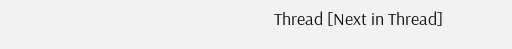Thread [Next in Thread]